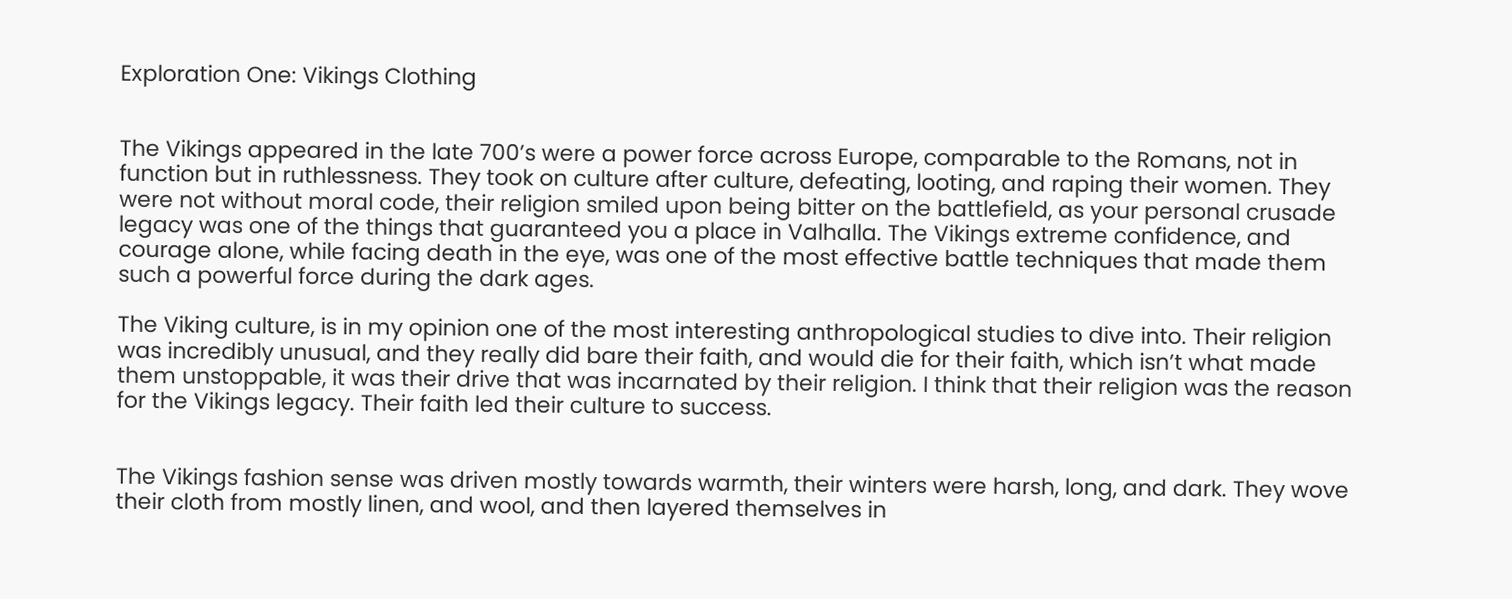Exploration One: Vikings Clothing


The Vikings appeared in the late 700’s were a power force across Europe, comparable to the Romans, not in function but in ruthlessness. They took on culture after culture, defeating, looting, and raping their women. They were not without moral code, their religion smiled upon being bitter on the battlefield, as your personal crusade legacy was one of the things that guaranteed you a place in Valhalla. The Vikings extreme confidence, and courage alone, while facing death in the eye, was one of the most effective battle techniques that made them such a powerful force during the dark ages.

The Viking culture, is in my opinion one of the most interesting anthropological studies to dive into. Their religion was incredibly unusual, and they really did bare their faith, and would die for their faith, which isn’t what made them unstoppable, it was their drive that was incarnated by their religion. I think that their religion was the reason for the Vikings legacy. Their faith led their culture to success.


The Vikings fashion sense was driven mostly towards warmth, their winters were harsh, long, and dark. They wove their cloth from mostly linen, and wool, and then layered themselves in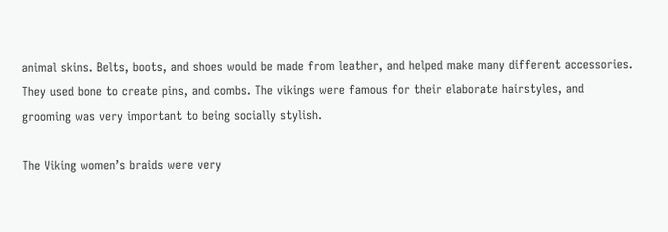animal skins. Belts, boots, and shoes would be made from leather, and helped make many different accessories. They used bone to create pins, and combs. The vikings were famous for their elaborate hairstyles, and grooming was very important to being socially stylish.

The Viking women’s braids were very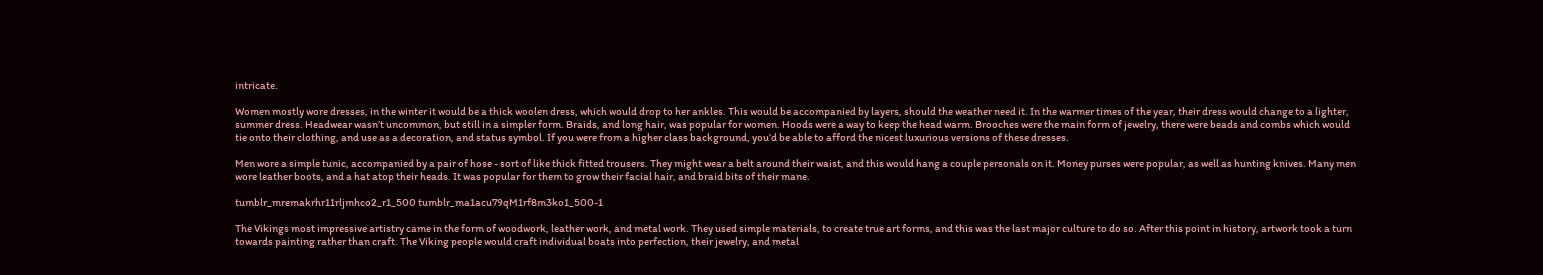intricate.

Women mostly wore dresses, in the winter it would be a thick woolen dress, which would drop to her ankles. This would be accompanied by layers, should the weather need it. In the warmer times of the year, their dress would change to a lighter, summer dress. Headwear wasn’t uncommon, but still in a simpler form. Braids, and long hair, was popular for women. Hoods were a way to keep the head warm. Brooches were the main form of jewelry, there were beads and combs which would tie onto their clothing, and use as a decoration, and status symbol. If you were from a higher class background, you’d be able to afford the nicest luxurious versions of these dresses.

Men wore a simple tunic, accompanied by a pair of hose - sort of like thick fitted trousers. They might wear a belt around their waist, and this would hang a couple personals on it. Money purses were popular, as well as hunting knives. Many men wore leather boots, and a hat atop their heads. It was popular for them to grow their facial hair, and braid bits of their mane.

tumblr_mremakrhr11rljmhco2_r1_500 tumblr_ma1acu79qM1rf8m3ko1_500-1

The Vikings most impressive artistry came in the form of woodwork, leather work, and metal work. They used simple materials, to create true art forms, and this was the last major culture to do so. After this point in history, artwork took a turn towards painting rather than craft. The Viking people would craft individual boats into perfection, their jewelry, and metal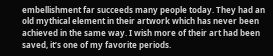embellishment far succeeds many people today. They had an old mythical element in their artwork which has never been achieved in the same way. I wish more of their art had been saved, it’s one of my favorite periods.